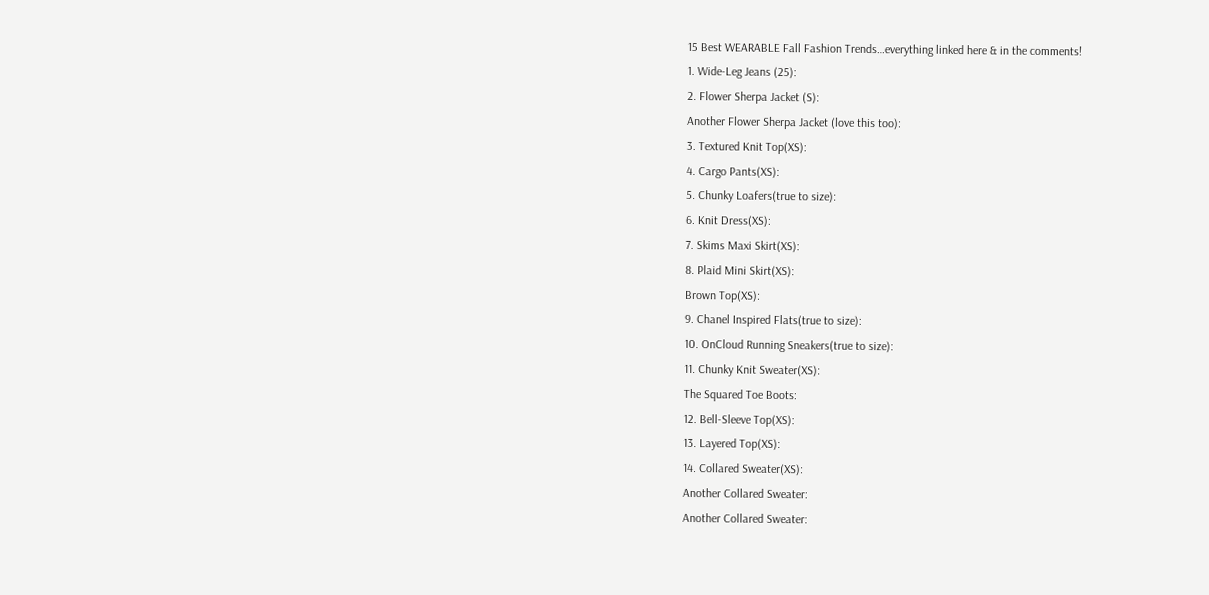15 Best WEARABLE Fall Fashion Trends…everything linked here & in the comments!
1. Wide-Leg Jeans (25):
2. Flower Sherpa Jacket (S):
Another Flower Sherpa Jacket (love this too):
3. Textured Knit Top(XS):
4. Cargo Pants(XS):
5. Chunky Loafers(true to size):
6. Knit Dress(XS):
7. Skims Maxi Skirt(XS):
8. Plaid Mini Skirt(XS):
Brown Top(XS):
9. Chanel Inspired Flats(true to size):
10. OnCloud Running Sneakers(true to size):
11. Chunky Knit Sweater(XS):
The Squared Toe Boots:
12. Bell-Sleeve Top(XS):
13. Layered Top(XS):
14. Collared Sweater(XS):
Another Collared Sweater:
Another Collared Sweater: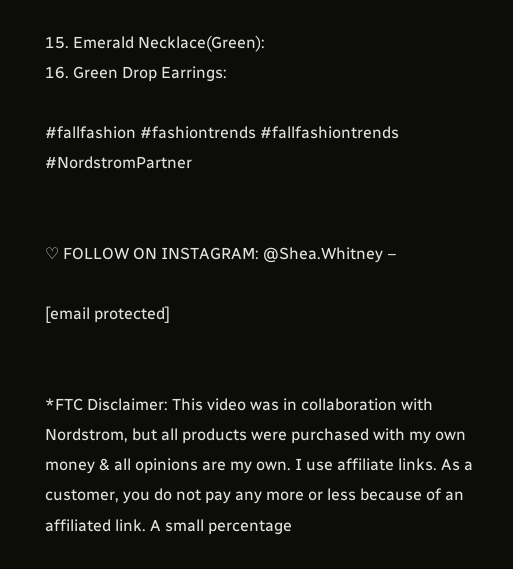15. Emerald Necklace(Green):
16. Green Drop Earrings:

#fallfashion #fashiontrends #fallfashiontrends #NordstromPartner


♡ FOLLOW ON INSTAGRAM: @Shea.Whitney –

[email protected]


*FTC Disclaimer: This video was in collaboration with Nordstrom, but all products were purchased with my own money & all opinions are my own. I use affiliate links. As a customer, you do not pay any more or less because of an affiliated link. A small percentage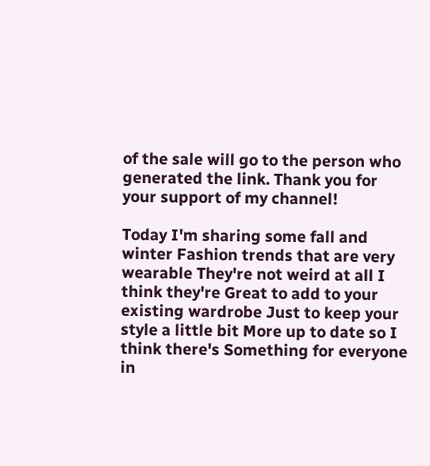of the sale will go to the person who generated the link. Thank you for your support of my channel!

Today I'm sharing some fall and winter Fashion trends that are very wearable They're not weird at all I think they're Great to add to your existing wardrobe Just to keep your style a little bit More up to date so I think there's Something for everyone in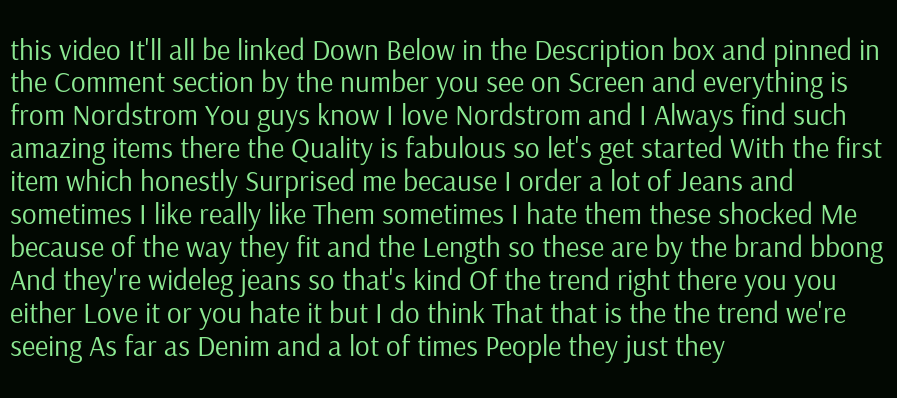this video It'll all be linked Down Below in the Description box and pinned in the Comment section by the number you see on Screen and everything is from Nordstrom You guys know I love Nordstrom and I Always find such amazing items there the Quality is fabulous so let's get started With the first item which honestly Surprised me because I order a lot of Jeans and sometimes I like really like Them sometimes I hate them these shocked Me because of the way they fit and the Length so these are by the brand bbong And they're wideleg jeans so that's kind Of the trend right there you you either Love it or you hate it but I do think That that is the the trend we're seeing As far as Denim and a lot of times People they just they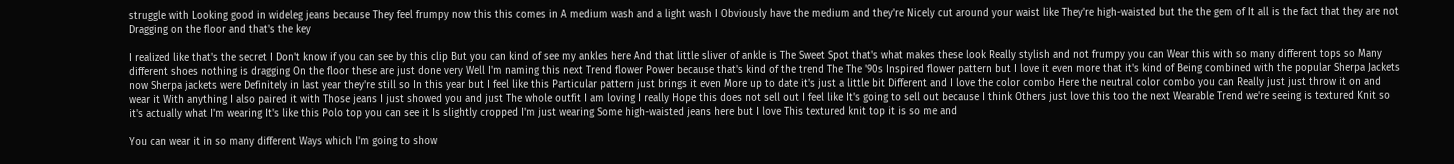struggle with Looking good in wideleg jeans because They feel frumpy now this this comes in A medium wash and a light wash I Obviously have the medium and they're Nicely cut around your waist like They're high-waisted but the the gem of It all is the fact that they are not Dragging on the floor and that's the key

I realized like that's the secret I Don't know if you can see by this clip But you can kind of see my ankles here And that little sliver of ankle is The Sweet Spot that's what makes these look Really stylish and not frumpy you can Wear this with so many different tops so Many different shoes nothing is dragging On the floor these are just done very Well I'm naming this next Trend flower Power because that's kind of the trend The The '90s Inspired flower pattern but I love it even more that it's kind of Being combined with the popular Sherpa Jackets now Sherpa jackets were Definitely in last year they're still so In this year but I feel like this Particular pattern just brings it even More up to date it's just a little bit Different and I love the color combo Here the neutral color combo you can Really just just throw it on and wear it With anything I also paired it with Those jeans I just showed you and just The whole outfit I am loving I really Hope this does not sell out I feel like It's going to sell out because I think Others just love this too the next Wearable Trend we're seeing is textured Knit so it's actually what I'm wearing It's like this Polo top you can see it Is slightly cropped I'm just wearing Some high-waisted jeans here but I love This textured knit top it is so me and

You can wear it in so many different Ways which I'm going to show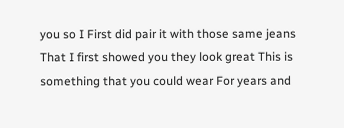you so I First did pair it with those same jeans That I first showed you they look great This is something that you could wear For years and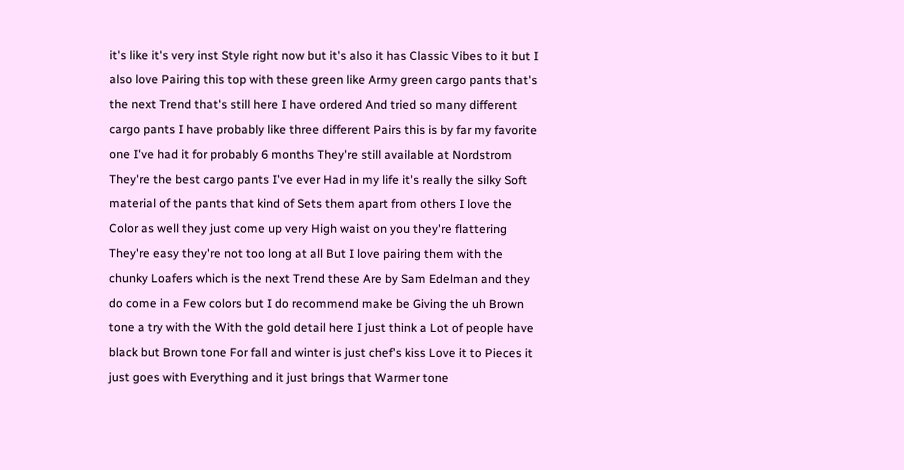it's like it's very inst Style right now but it's also it has Classic Vibes to it but I also love Pairing this top with these green like Army green cargo pants that's the next Trend that's still here I have ordered And tried so many different cargo pants I have probably like three different Pairs this is by far my favorite one I've had it for probably 6 months They're still available at Nordstrom They're the best cargo pants I've ever Had in my life it's really the silky Soft material of the pants that kind of Sets them apart from others I love the Color as well they just come up very High waist on you they're flattering They're easy they're not too long at all But I love pairing them with the chunky Loafers which is the next Trend these Are by Sam Edelman and they do come in a Few colors but I do recommend make be Giving the uh Brown tone a try with the With the gold detail here I just think a Lot of people have black but Brown tone For fall and winter is just chef's kiss Love it to Pieces it just goes with Everything and it just brings that Warmer tone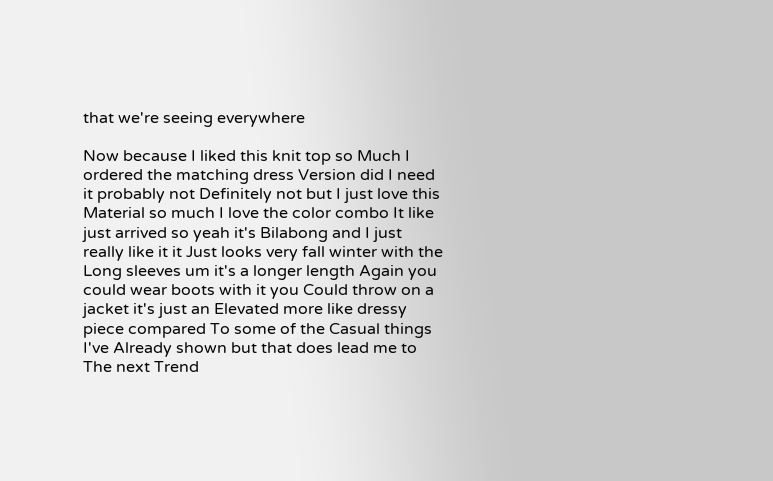that we're seeing everywhere

Now because I liked this knit top so Much I ordered the matching dress Version did I need it probably not Definitely not but I just love this Material so much I love the color combo It like just arrived so yeah it's Bilabong and I just really like it it Just looks very fall winter with the Long sleeves um it's a longer length Again you could wear boots with it you Could throw on a jacket it's just an Elevated more like dressy piece compared To some of the Casual things I've Already shown but that does lead me to The next Trend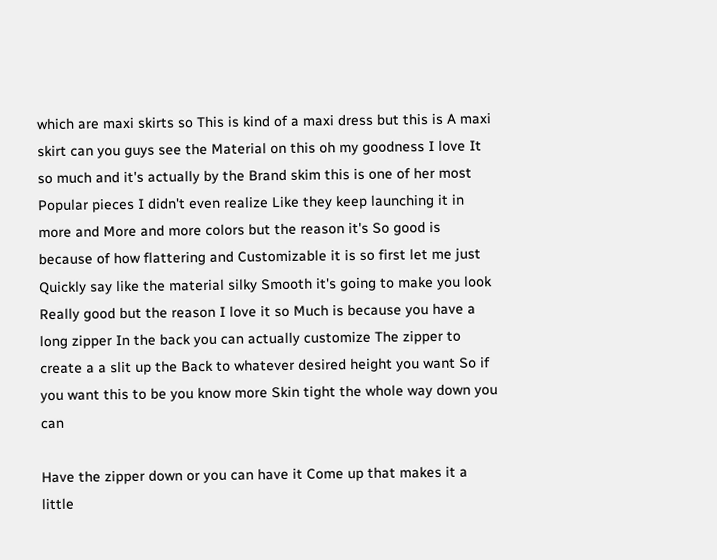which are maxi skirts so This is kind of a maxi dress but this is A maxi skirt can you guys see the Material on this oh my goodness I love It so much and it's actually by the Brand skim this is one of her most Popular pieces I didn't even realize Like they keep launching it in more and More and more colors but the reason it's So good is because of how flattering and Customizable it is so first let me just Quickly say like the material silky Smooth it's going to make you look Really good but the reason I love it so Much is because you have a long zipper In the back you can actually customize The zipper to create a a slit up the Back to whatever desired height you want So if you want this to be you know more Skin tight the whole way down you can

Have the zipper down or you can have it Come up that makes it a little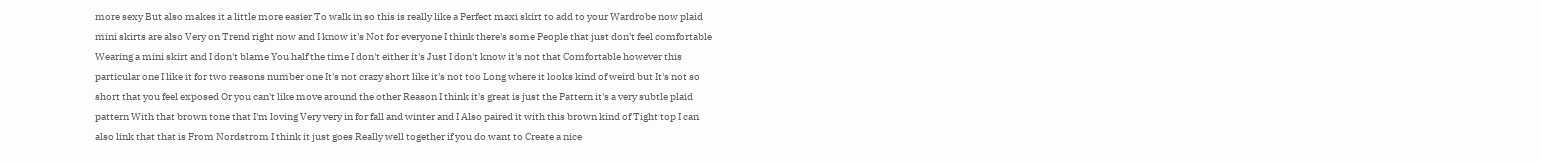more sexy But also makes it a little more easier To walk in so this is really like a Perfect maxi skirt to add to your Wardrobe now plaid mini skirts are also Very on Trend right now and I know it's Not for everyone I think there's some People that just don't feel comfortable Wearing a mini skirt and I don't blame You half the time I don't either it's Just I don't know it's not that Comfortable however this particular one I like it for two reasons number one It's not crazy short like it's not too Long where it looks kind of weird but It's not so short that you feel exposed Or you can't like move around the other Reason I think it's great is just the Pattern it's a very subtle plaid pattern With that brown tone that I'm loving Very very in for fall and winter and I Also paired it with this brown kind of Tight top I can also link that that is From Nordstrom I think it just goes Really well together if you do want to Create a nice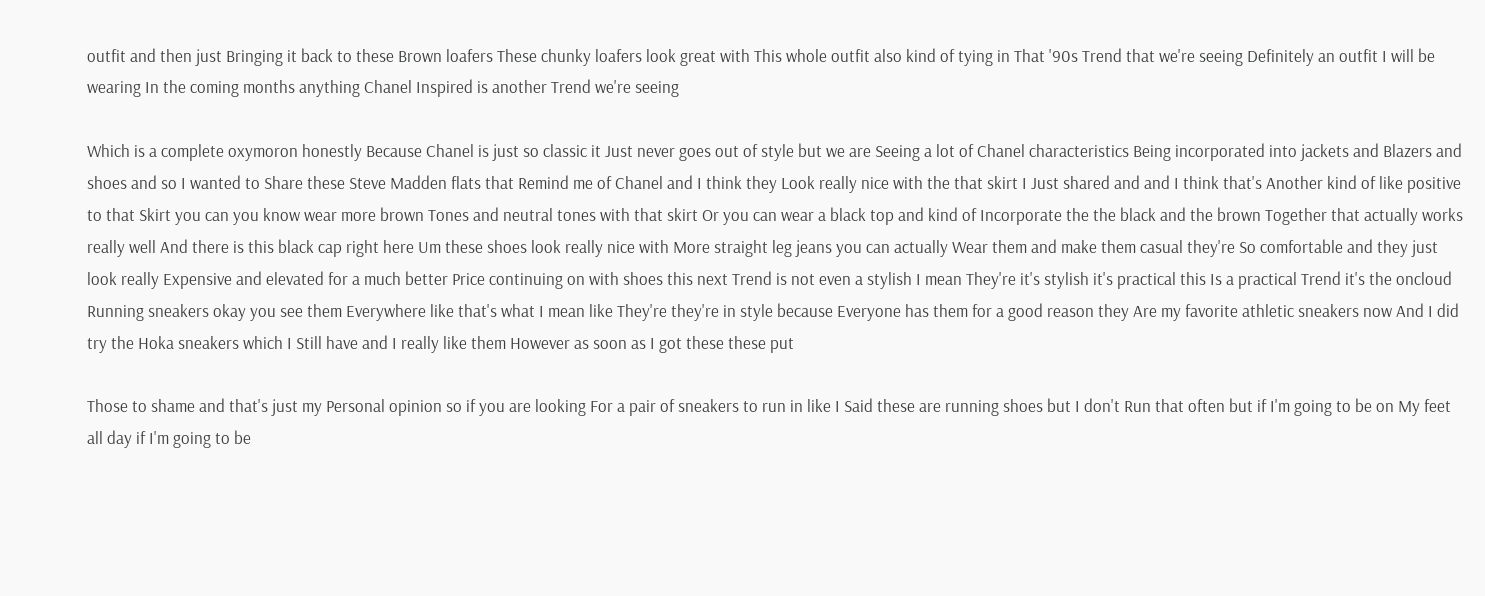outfit and then just Bringing it back to these Brown loafers These chunky loafers look great with This whole outfit also kind of tying in That '90s Trend that we're seeing Definitely an outfit I will be wearing In the coming months anything Chanel Inspired is another Trend we're seeing

Which is a complete oxymoron honestly Because Chanel is just so classic it Just never goes out of style but we are Seeing a lot of Chanel characteristics Being incorporated into jackets and Blazers and shoes and so I wanted to Share these Steve Madden flats that Remind me of Chanel and I think they Look really nice with the that skirt I Just shared and and I think that's Another kind of like positive to that Skirt you can you know wear more brown Tones and neutral tones with that skirt Or you can wear a black top and kind of Incorporate the the black and the brown Together that actually works really well And there is this black cap right here Um these shoes look really nice with More straight leg jeans you can actually Wear them and make them casual they're So comfortable and they just look really Expensive and elevated for a much better Price continuing on with shoes this next Trend is not even a stylish I mean They're it's stylish it's practical this Is a practical Trend it's the oncloud Running sneakers okay you see them Everywhere like that's what I mean like They're they're in style because Everyone has them for a good reason they Are my favorite athletic sneakers now And I did try the Hoka sneakers which I Still have and I really like them However as soon as I got these these put

Those to shame and that's just my Personal opinion so if you are looking For a pair of sneakers to run in like I Said these are running shoes but I don't Run that often but if I'm going to be on My feet all day if I'm going to be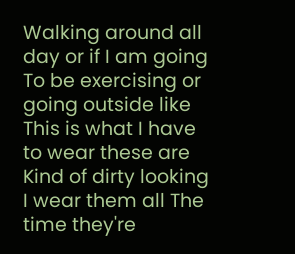Walking around all day or if I am going To be exercising or going outside like This is what I have to wear these are Kind of dirty looking I wear them all The time they're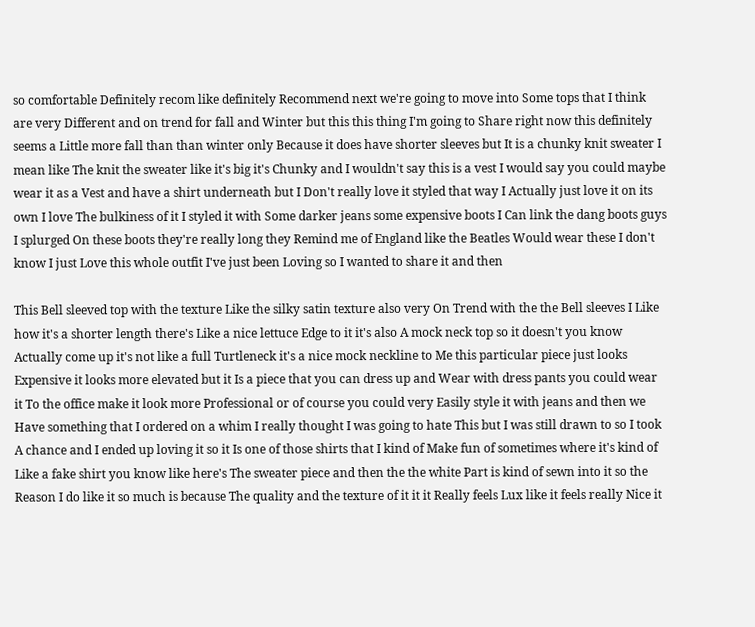so comfortable Definitely recom like definitely Recommend next we're going to move into Some tops that I think are very Different and on trend for fall and Winter but this this thing I'm going to Share right now this definitely seems a Little more fall than than winter only Because it does have shorter sleeves but It is a chunky knit sweater I mean like The knit the sweater like it's big it's Chunky and I wouldn't say this is a vest I would say you could maybe wear it as a Vest and have a shirt underneath but I Don't really love it styled that way I Actually just love it on its own I love The bulkiness of it I styled it with Some darker jeans some expensive boots I Can link the dang boots guys I splurged On these boots they're really long they Remind me of England like the Beatles Would wear these I don't know I just Love this whole outfit I've just been Loving so I wanted to share it and then

This Bell sleeved top with the texture Like the silky satin texture also very On Trend with the the Bell sleeves I Like how it's a shorter length there's Like a nice lettuce Edge to it it's also A mock neck top so it doesn't you know Actually come up it's not like a full Turtleneck it's a nice mock neckline to Me this particular piece just looks Expensive it looks more elevated but it Is a piece that you can dress up and Wear with dress pants you could wear it To the office make it look more Professional or of course you could very Easily style it with jeans and then we Have something that I ordered on a whim I really thought I was going to hate This but I was still drawn to so I took A chance and I ended up loving it so it Is one of those shirts that I kind of Make fun of sometimes where it's kind of Like a fake shirt you know like here's The sweater piece and then the the white Part is kind of sewn into it so the Reason I do like it so much is because The quality and the texture of it it it Really feels Lux like it feels really Nice it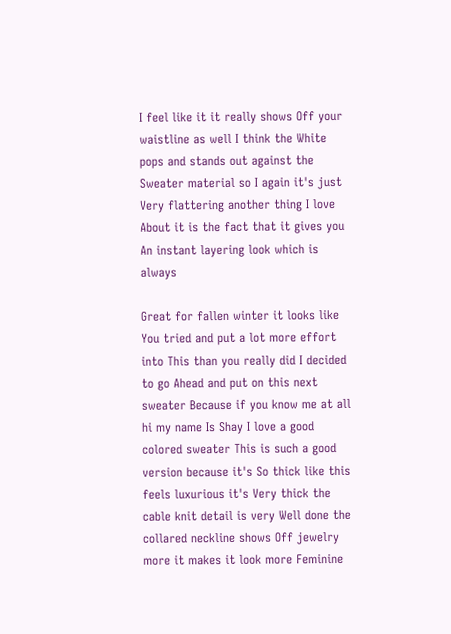I feel like it it really shows Off your waistline as well I think the White pops and stands out against the Sweater material so I again it's just Very flattering another thing I love About it is the fact that it gives you An instant layering look which is always

Great for fallen winter it looks like You tried and put a lot more effort into This than you really did I decided to go Ahead and put on this next sweater Because if you know me at all hi my name Is Shay I love a good colored sweater This is such a good version because it's So thick like this feels luxurious it's Very thick the cable knit detail is very Well done the collared neckline shows Off jewelry more it makes it look more Feminine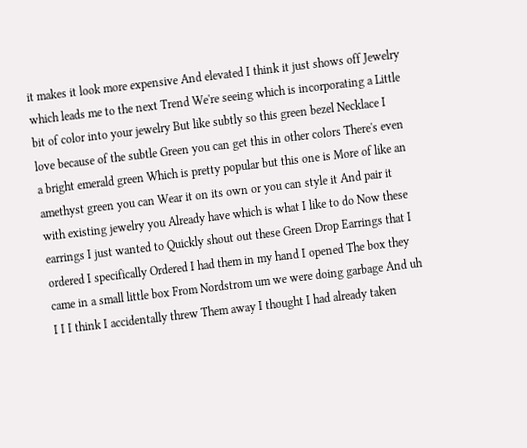it makes it look more expensive And elevated I think it just shows off Jewelry which leads me to the next Trend We're seeing which is incorporating a Little bit of color into your jewelry But like subtly so this green bezel Necklace I love because of the subtle Green you can get this in other colors There's even a bright emerald green Which is pretty popular but this one is More of like an amethyst green you can Wear it on its own or you can style it And pair it with existing jewelry you Already have which is what I like to do Now these earrings I just wanted to Quickly shout out these Green Drop Earrings that I ordered I specifically Ordered I had them in my hand I opened The box they came in a small little box From Nordstrom um we were doing garbage And uh I I I think I accidentally threw Them away I thought I had already taken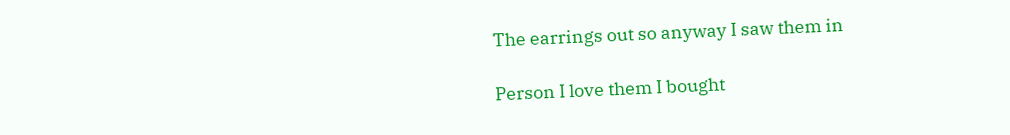The earrings out so anyway I saw them in

Person I love them I bought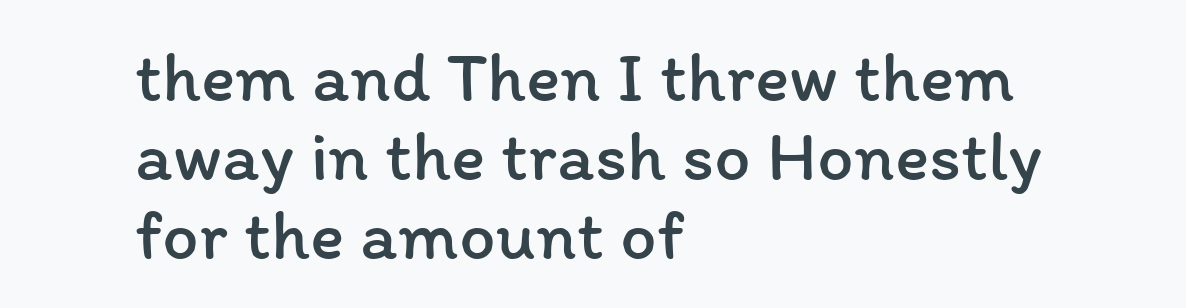them and Then I threw them away in the trash so Honestly for the amount of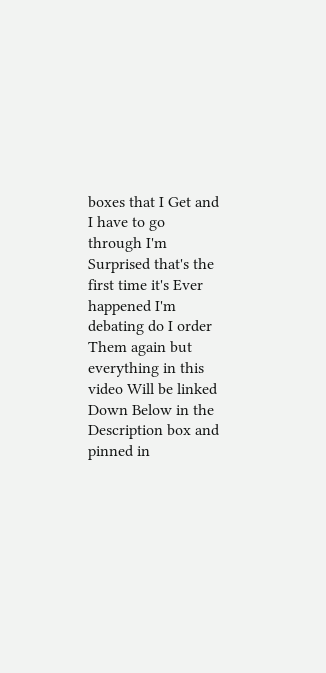boxes that I Get and I have to go through I'm Surprised that's the first time it's Ever happened I'm debating do I order Them again but everything in this video Will be linked Down Below in the Description box and pinned in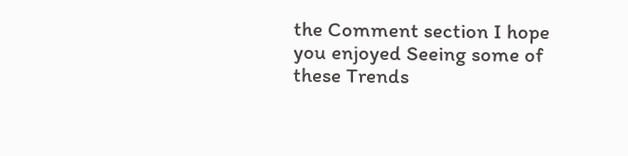the Comment section I hope you enjoyed Seeing some of these Trends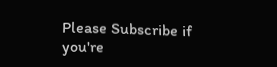Please Subscribe if you're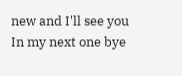new and I'll see you In my next one bye